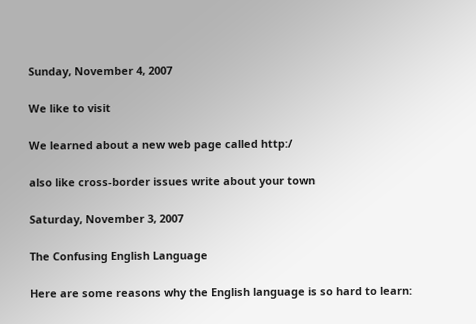Sunday, November 4, 2007

We like to visit

We learned about a new web page called http:/

also like cross-border issues write about your town

Saturday, November 3, 2007

The Confusing English Language

Here are some reasons why the English language is so hard to learn: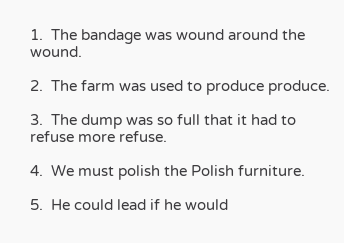1.  The bandage was wound around the wound.

2.  The farm was used to produce produce.

3.  The dump was so full that it had to refuse more refuse.

4.  We must polish the Polish furniture.

5.  He could lead if he would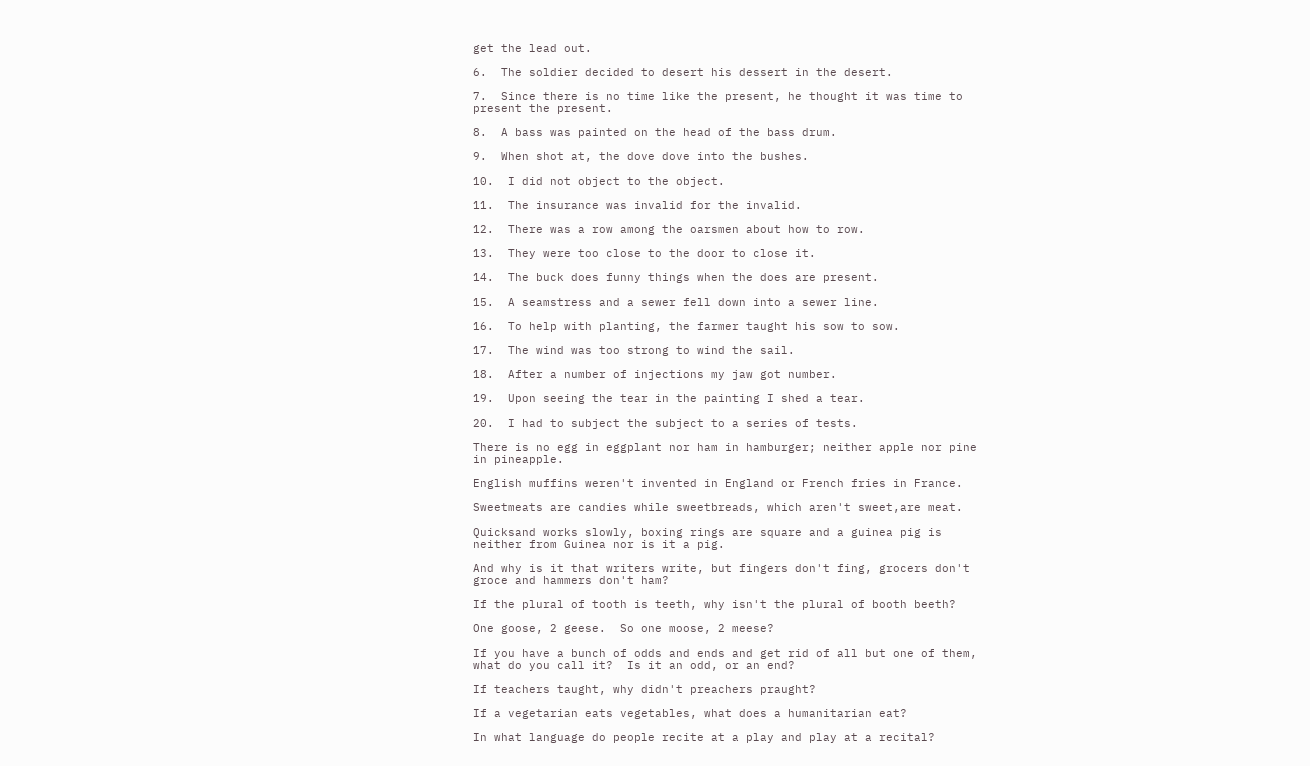get the lead out.

6.  The soldier decided to desert his dessert in the desert.

7.  Since there is no time like the present, he thought it was time to
present the present.

8.  A bass was painted on the head of the bass drum.

9.  When shot at, the dove dove into the bushes.

10.  I did not object to the object.

11.  The insurance was invalid for the invalid.

12.  There was a row among the oarsmen about how to row.

13.  They were too close to the door to close it.

14.  The buck does funny things when the does are present.

15.  A seamstress and a sewer fell down into a sewer line.

16.  To help with planting, the farmer taught his sow to sow.

17.  The wind was too strong to wind the sail.

18.  After a number of injections my jaw got number.

19.  Upon seeing the tear in the painting I shed a tear.

20.  I had to subject the subject to a series of tests.

There is no egg in eggplant nor ham in hamburger; neither apple nor pine
in pineapple.

English muffins weren't invented in England or French fries in France.

Sweetmeats are candies while sweetbreads, which aren't sweet,are meat.

Quicksand works slowly, boxing rings are square and a guinea pig is
neither from Guinea nor is it a pig.

And why is it that writers write, but fingers don't fing, grocers don't
groce and hammers don't ham?

If the plural of tooth is teeth, why isn't the plural of booth beeth?

One goose, 2 geese.  So one moose, 2 meese?

If you have a bunch of odds and ends and get rid of all but one of them,
what do you call it?  Is it an odd, or an end?

If teachers taught, why didn't preachers praught?

If a vegetarian eats vegetables, what does a humanitarian eat?

In what language do people recite at a play and play at a recital?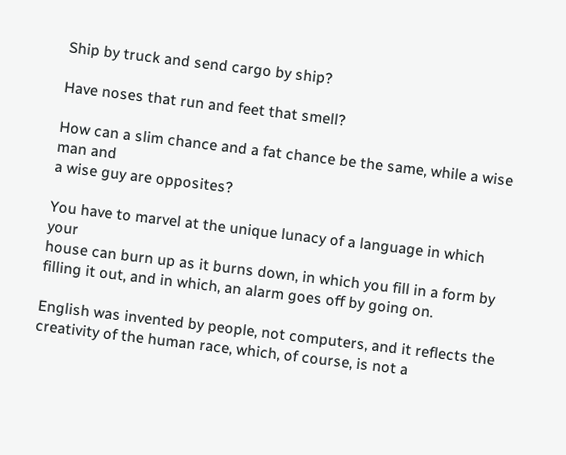Ship by truck and send cargo by ship?

Have noses that run and feet that smell?

How can a slim chance and a fat chance be the same, while a wise man and
a wise guy are opposites?

You have to marvel at the unique lunacy of a language in which your
house can burn up as it burns down, in which you fill in a form by
filling it out, and in which, an alarm goes off by going on.

English was invented by people, not computers, and it reflects the
creativity of the human race, which, of course, is not a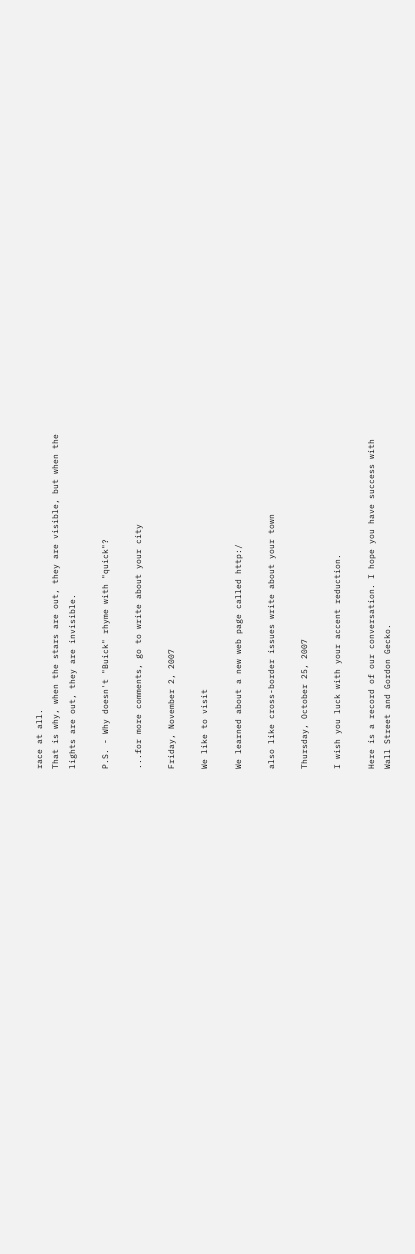race at all.
That is why, when the stars are out, they are visible, but when the
lights are out, they are invisible.

P.S. - Why doesn't "Buick" rhyme with "quick"?

...for more comments, go to write about your city

Friday, November 2, 2007

We like to visit

We learned about a new web page called http:/

also like cross-border issues write about your town

Thursday, October 25, 2007

I wish you luck with your accent reduction.

Here is a record of our conversation. I hope you have success with
Wall Street and Gordon Gecko.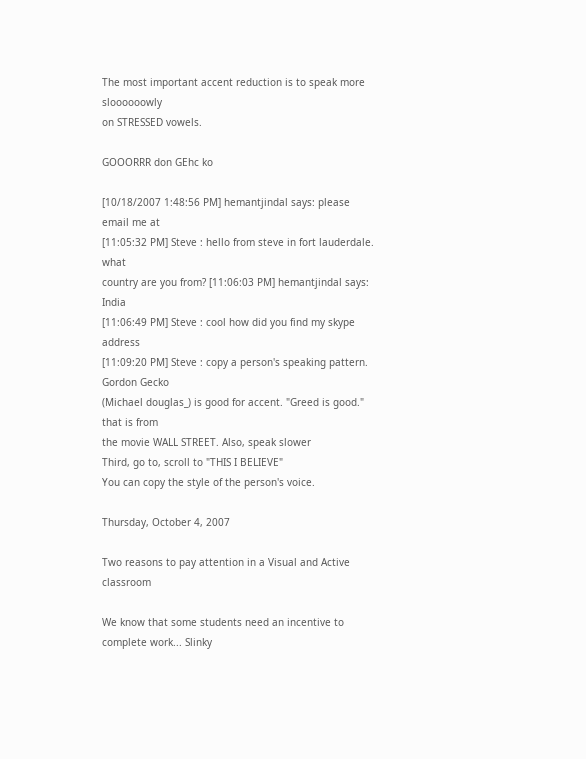The most important accent reduction is to speak more sloooooowly
on STRESSED vowels.

GOOORRR don GEhc ko

[10/18/2007 1:48:56 PM] hemantjindal says: please email me at
[11:05:32 PM] Steve : hello from steve in fort lauderdale. what
country are you from? [11:06:03 PM] hemantjindal says: India
[11:06:49 PM] Steve : cool how did you find my skype address
[11:09:20 PM] Steve : copy a person's speaking pattern. Gordon Gecko
(Michael douglas_) is good for accent. "Greed is good." that is from
the movie WALL STREET. Also, speak slower
Third, go to, scroll to "THIS I BELIEVE"
You can copy the style of the person's voice.

Thursday, October 4, 2007

Two reasons to pay attention in a Visual and Active classroom

We know that some students need an incentive to complete work... Slinky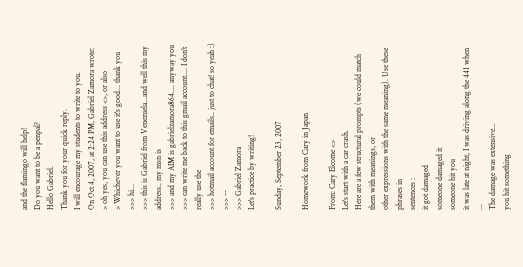and the flamingo will help!
Do you want to be a penpal?
Hello Gabriel.
Thank you for your quick reply.
I will encourage my students to write to you.
On Oct 4, 2007, at 2:24 PM, Gabriel Zamora wrote:
> oh yes, you can use this address <>, or also
> Whichever you want to use it's good... thank you
>>> hi...
>>> this is Gabriel from Venezuela...and well this my address.. my msn is
>>> and my AIM is gabrielzamora864.... anyway you
>>> can write me back to this gmail account.... I don't really use the
>>> hotmail account for emails.. just to chat! so yeah :)
>>> --
>>> Gabriel Zamora
Let's practice by writing!

Sunday, September 23, 2007

Homework from Cary in Japan

From: Cary Elcome <>
Let's start with a car crash.
Here are a few structural prompts (we could match them with meanings, or
other expressions with the same meaning). Use these phrases in
sentences :
it got damaged
someone damaged it
someone hit you
it was late at night, I was driving along the 441 when ...
The damage was extensive...
you hit something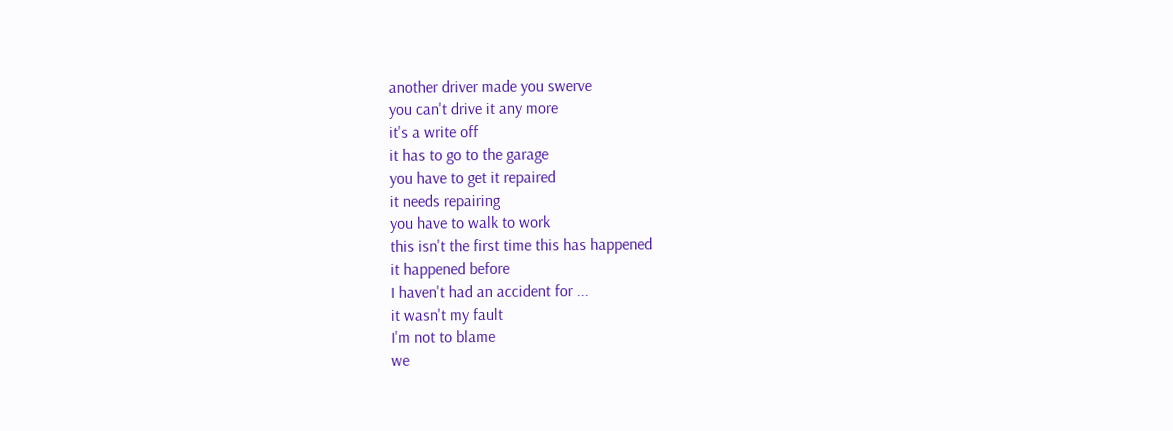another driver made you swerve
you can't drive it any more
it's a write off
it has to go to the garage
you have to get it repaired
it needs repairing
you have to walk to work
this isn't the first time this has happened
it happened before
I haven't had an accident for ...
it wasn't my fault
I'm not to blame
we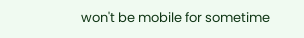won't be mobile for sometime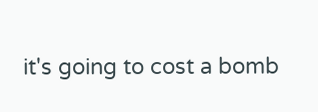it's going to cost a bomb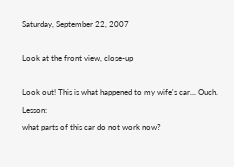Saturday, September 22, 2007

Look at the front view, close-up

Look out! This is what happened to my wife's car... Ouch. Lesson:
what parts of this car do not work now?